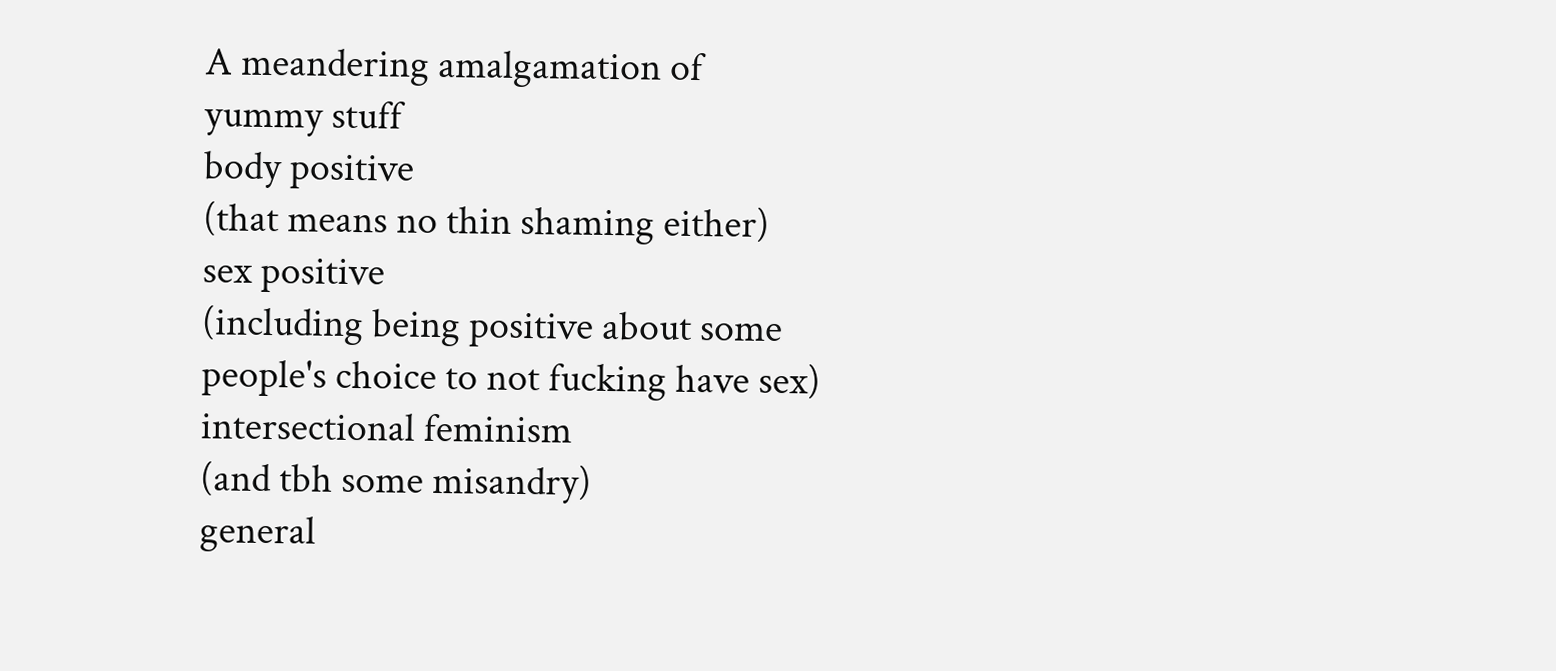A meandering amalgamation of yummy stuff
body positive
(that means no thin shaming either)
sex positive
(including being positive about some people's choice to not fucking have sex)
intersectional feminism
(and tbh some misandry)
general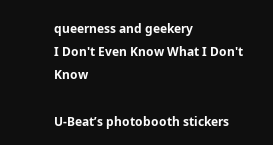queerness and geekery
I Don't Even Know What I Don't Know

U-Beat’s photobooth stickers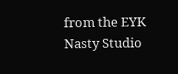from the EYK Nasty Studio